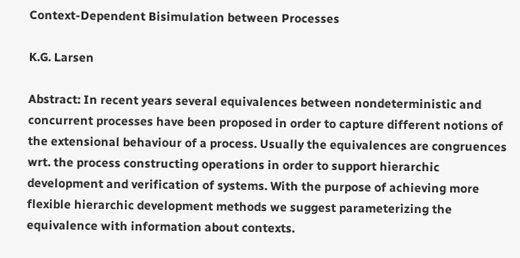Context-Dependent Bisimulation between Processes

K.G. Larsen

Abstract: In recent years several equivalences between nondeterministic and concurrent processes have been proposed in order to capture different notions of the extensional behaviour of a process. Usually the equivalences are congruences wrt. the process constructing operations in order to support hierarchic development and verification of systems. With the purpose of achieving more flexible hierarchic development methods we suggest parameterizing the equivalence with information about contexts.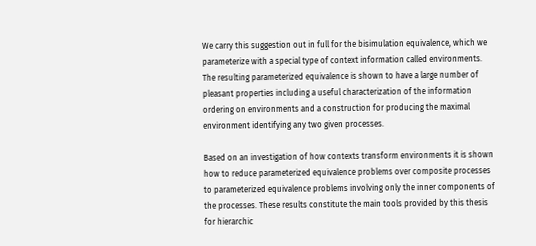We carry this suggestion out in full for the bisimulation equivalence, which we parameterize with a special type of context information called environments. The resulting parameterized equivalence is shown to have a large number of pleasant properties including a useful characterization of the information ordering on environments and a construction for producing the maximal environment identifying any two given processes.

Based on an investigation of how contexts transform environments it is shown how to reduce parameterized equivalence problems over composite processes to parameterized equivalence problems involving only the inner components of the processes. These results constitute the main tools provided by this thesis for hierarchic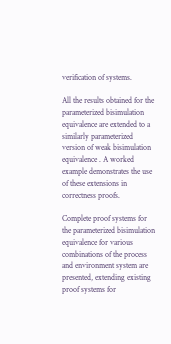verification of systems.

All the results obtained for the parameterized bisimulation equivalence are extended to a similarly parameterized version of weak bisimulation equivalence . A worked example demonstrates the use of these extensions in correctness proofs.

Complete proof systems for the parameterized bisimulation equivalence for various combinations of the process and environment system are presented, extending existing proof systems for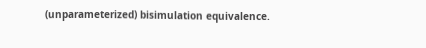(unparameterized) bisimulation equivalence.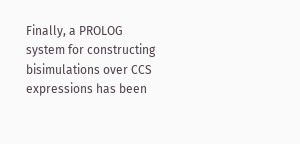Finally, a PROLOG system for constructing bisimulations over CCS expressions has been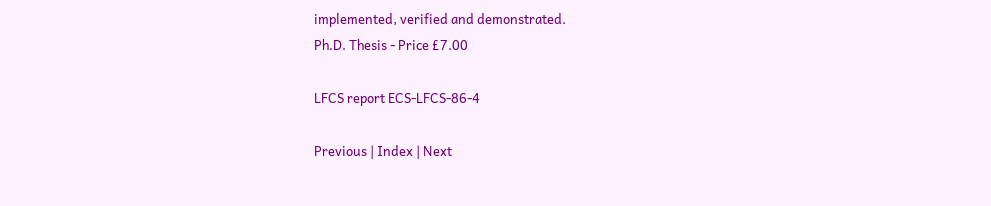implemented, verified and demonstrated.
Ph.D. Thesis - Price £7.00

LFCS report ECS-LFCS-86-4

Previous | Index | Next